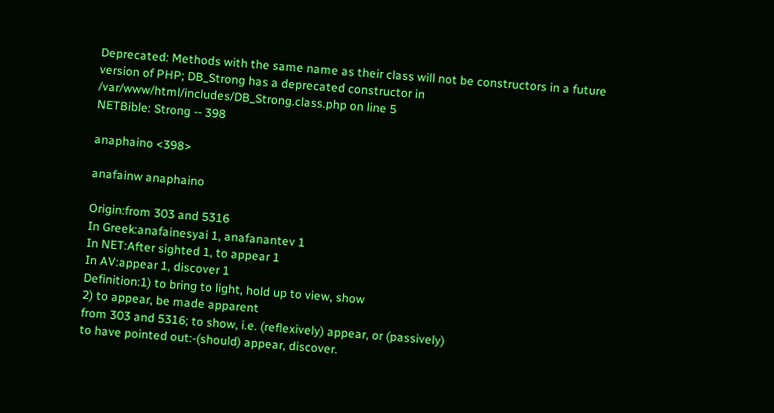Deprecated: Methods with the same name as their class will not be constructors in a future version of PHP; DB_Strong has a deprecated constructor in /var/www/html/includes/DB_Strong.class.php on line 5
NETBible: Strong -- 398

anaphaino <398>

anafainw anaphaino

Origin:from 303 and 5316
In Greek:anafainesyai 1, anafanantev 1
In NET:After sighted 1, to appear 1
In AV:appear 1, discover 1
Definition:1) to bring to light, hold up to view, show
2) to appear, be made apparent
from 303 and 5316; to show, i.e. (reflexively) appear, or (passively)
to have pointed out:-(should) appear, discover.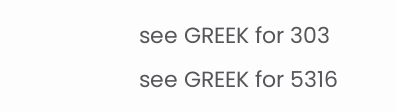see GREEK for 303
see GREEK for 5316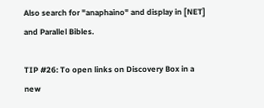Also search for "anaphaino" and display in [NET] and Parallel Bibles.

TIP #26: To open links on Discovery Box in a new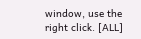window, use the right click. [ALL]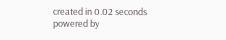created in 0.02 seconds
powered by